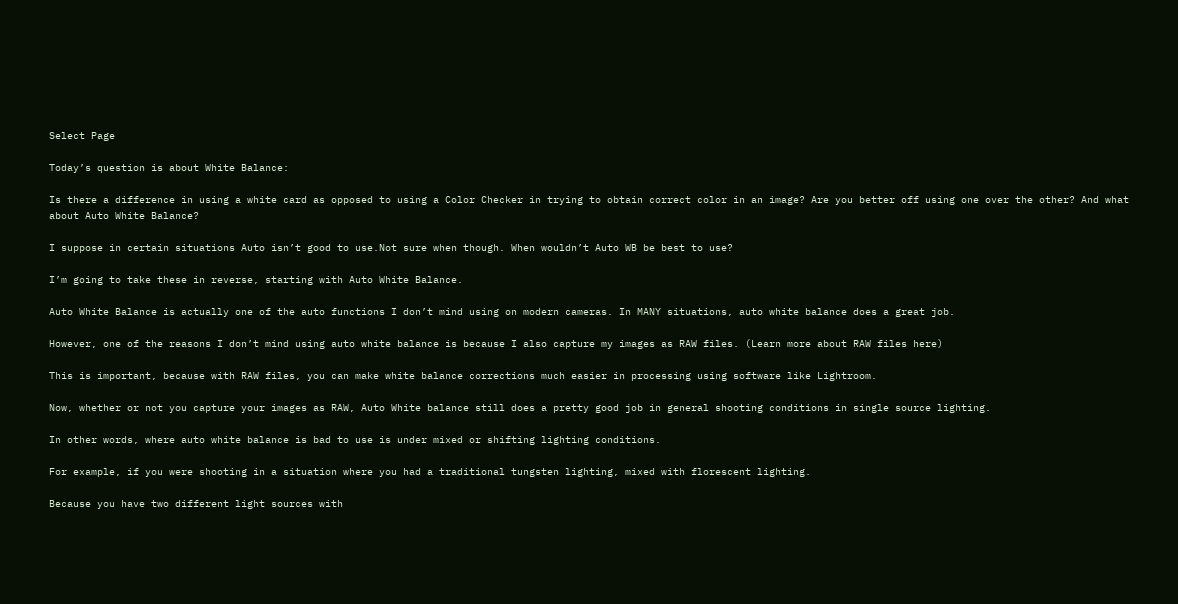Select Page

Today’s question is about White Balance:

Is there a difference in using a white card as opposed to using a Color Checker in trying to obtain correct color in an image? Are you better off using one over the other? And what about Auto White Balance?

I suppose in certain situations Auto isn’t good to use.Not sure when though. When wouldn’t Auto WB be best to use?

I’m going to take these in reverse, starting with Auto White Balance.

Auto White Balance is actually one of the auto functions I don’t mind using on modern cameras. In MANY situations, auto white balance does a great job.

However, one of the reasons I don’t mind using auto white balance is because I also capture my images as RAW files. (Learn more about RAW files here)

This is important, because with RAW files, you can make white balance corrections much easier in processing using software like Lightroom.

Now, whether or not you capture your images as RAW, Auto White balance still does a pretty good job in general shooting conditions in single source lighting.

In other words, where auto white balance is bad to use is under mixed or shifting lighting conditions.

For example, if you were shooting in a situation where you had a traditional tungsten lighting, mixed with florescent lighting.

Because you have two different light sources with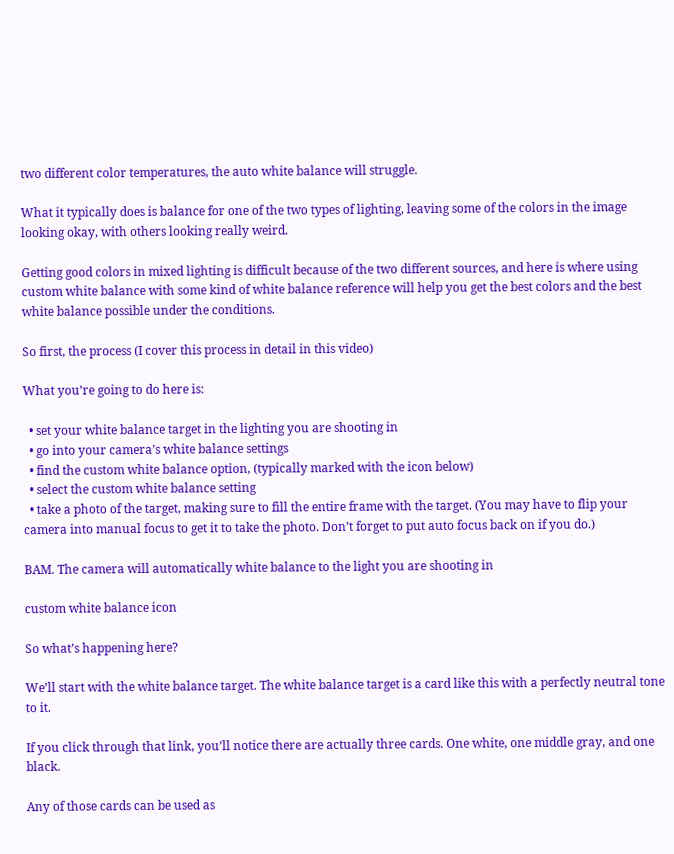two different color temperatures, the auto white balance will struggle.

What it typically does is balance for one of the two types of lighting, leaving some of the colors in the image looking okay, with others looking really weird.

Getting good colors in mixed lighting is difficult because of the two different sources, and here is where using custom white balance with some kind of white balance reference will help you get the best colors and the best white balance possible under the conditions.

So first, the process (I cover this process in detail in this video)

What you’re going to do here is:

  • set your white balance target in the lighting you are shooting in
  • go into your camera’s white balance settings
  • find the custom white balance option, (typically marked with the icon below)
  • select the custom white balance setting
  • take a photo of the target, making sure to fill the entire frame with the target. (You may have to flip your camera into manual focus to get it to take the photo. Don’t forget to put auto focus back on if you do.)

BAM. The camera will automatically white balance to the light you are shooting in

custom white balance icon

So what’s happening here?

We’ll start with the white balance target. The white balance target is a card like this with a perfectly neutral tone to it.

If you click through that link, you’ll notice there are actually three cards. One white, one middle gray, and one black.

Any of those cards can be used as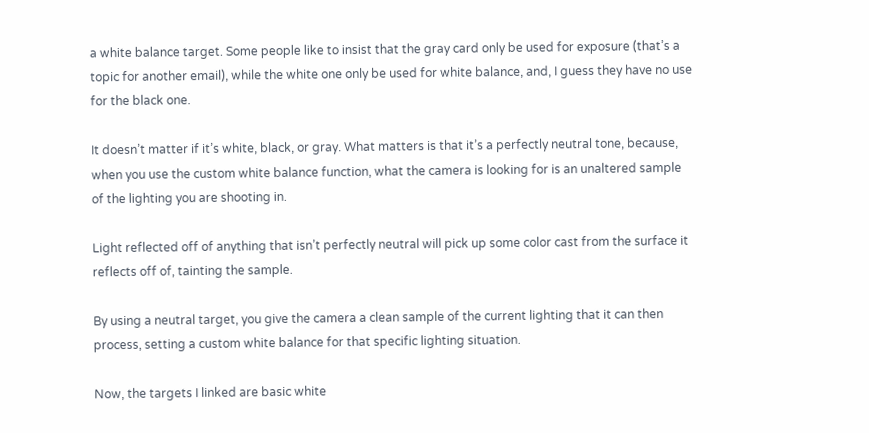a white balance target. Some people like to insist that the gray card only be used for exposure (that’s a topic for another email), while the white one only be used for white balance, and, I guess they have no use for the black one.

It doesn’t matter if it’s white, black, or gray. What matters is that it’s a perfectly neutral tone, because, when you use the custom white balance function, what the camera is looking for is an unaltered sample of the lighting you are shooting in.

Light reflected off of anything that isn’t perfectly neutral will pick up some color cast from the surface it reflects off of, tainting the sample.

By using a neutral target, you give the camera a clean sample of the current lighting that it can then process, setting a custom white balance for that specific lighting situation.

Now, the targets I linked are basic white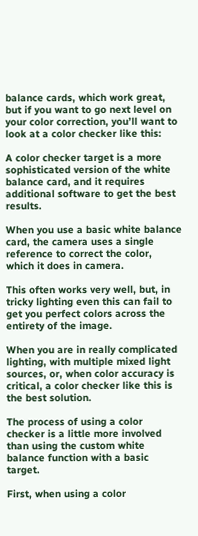balance cards, which work great, but if you want to go next level on your color correction, you’ll want to look at a color checker like this:

A color checker target is a more sophisticated version of the white balance card, and it requires additional software to get the best results.

When you use a basic white balance card, the camera uses a single reference to correct the color, which it does in camera.

This often works very well, but, in tricky lighting even this can fail to get you perfect colors across the entirety of the image.

When you are in really complicated lighting, with multiple mixed light sources, or, when color accuracy is critical, a color checker like this is the best solution.

The process of using a color checker is a little more involved than using the custom white balance function with a basic target.

First, when using a color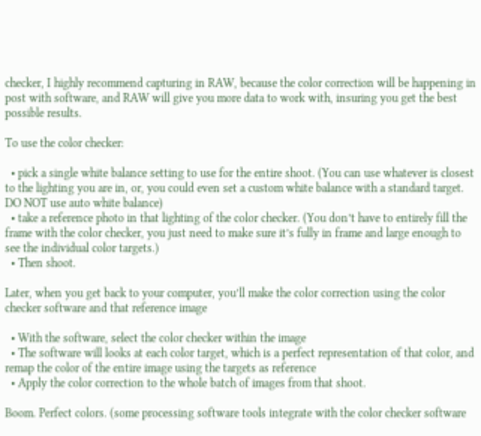checker, I highly recommend capturing in RAW, because the color correction will be happening in post with software, and RAW will give you more data to work with, insuring you get the best possible results.

To use the color checker:

  • pick a single white balance setting to use for the entire shoot. (You can use whatever is closest to the lighting you are in, or, you could even set a custom white balance with a standard target. DO NOT use auto white balance)
  • take a reference photo in that lighting of the color checker. (You don’t have to entirely fill the frame with the color checker, you just need to make sure it’s fully in frame and large enough to see the individual color targets.)
  • Then shoot.

Later, when you get back to your computer, you’ll make the color correction using the color checker software and that reference image

  • With the software, select the color checker within the image
  • The software will looks at each color target, which is a perfect representation of that color, and remap the color of the entire image using the targets as reference
  • Apply the color correction to the whole batch of images from that shoot.

Boom. Perfect colors. (some processing software tools integrate with the color checker software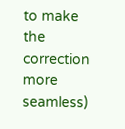to make the correction more seamless)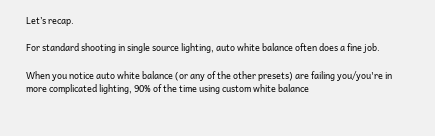Let’s recap.

For standard shooting in single source lighting, auto white balance often does a fine job.

When you notice auto white balance (or any of the other presets) are failing you/you're in more complicated lighting, 90% of the time using custom white balance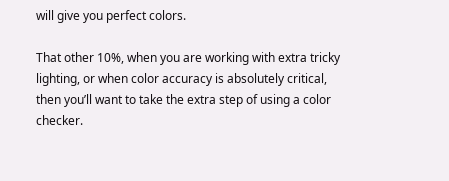will give you perfect colors.

That other 10%, when you are working with extra tricky lighting, or when color accuracy is absolutely critical, then you’ll want to take the extra step of using a color checker.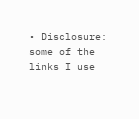• Disclosure: some of the links I use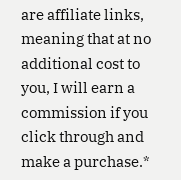are affiliate links, meaning that at no additional cost to you, I will earn a commission if you click through and make a purchase.*